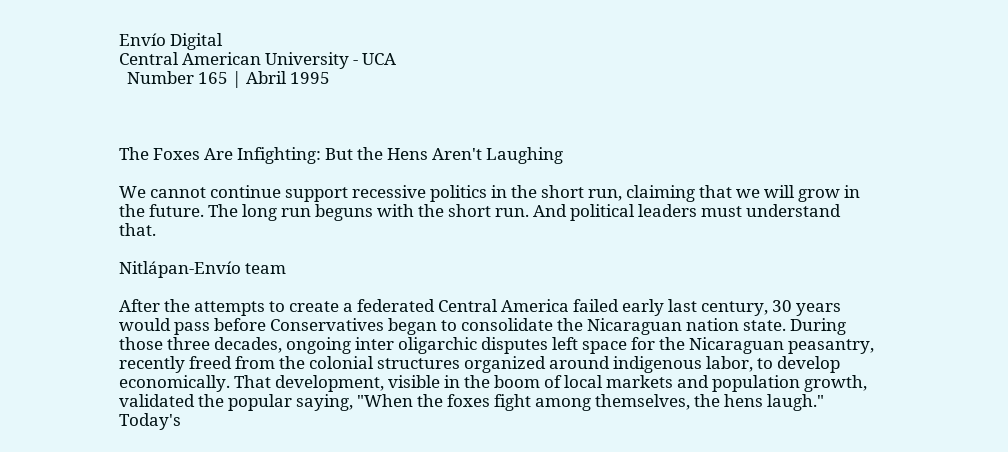Envío Digital
Central American University - UCA
  Number 165 | Abril 1995



The Foxes Are Infighting: But the Hens Aren't Laughing

We cannot continue support recessive politics in the short run, claiming that we will grow in the future. The long run beguns with the short run. And political leaders must understand that.

Nitlápan-Envío team

After the attempts to create a federated Central America failed early last century, 30 years would pass before Conservatives began to consolidate the Nicaraguan nation state. During those three decades, ongoing inter oligarchic disputes left space for the Nicaraguan peasantry, recently freed from the colonial structures organized around indigenous labor, to develop economically. That development, visible in the boom of local markets and population growth, validated the popular saying, "When the foxes fight among themselves, the hens laugh."
Today's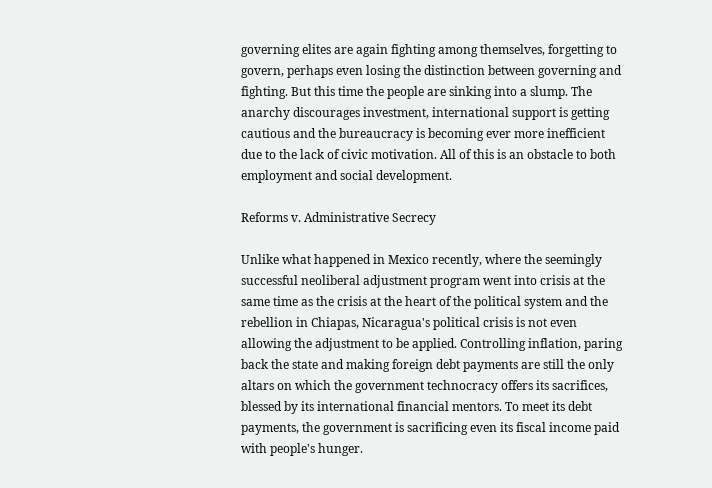governing elites are again fighting among themselves, forgetting to govern, perhaps even losing the distinction between governing and fighting. But this time the people are sinking into a slump. The anarchy discourages investment, international support is getting cautious and the bureaucracy is becoming ever more inefficient due to the lack of civic motivation. All of this is an obstacle to both employment and social development.

Reforms v. Administrative Secrecy

Unlike what happened in Mexico recently, where the seemingly successful neoliberal adjustment program went into crisis at the same time as the crisis at the heart of the political system and the rebellion in Chiapas, Nicaragua's political crisis is not even allowing the adjustment to be applied. Controlling inflation, paring back the state and making foreign debt payments are still the only altars on which the government technocracy offers its sacrifices, blessed by its international financial mentors. To meet its debt payments, the government is sacrificing even its fiscal income paid with people's hunger.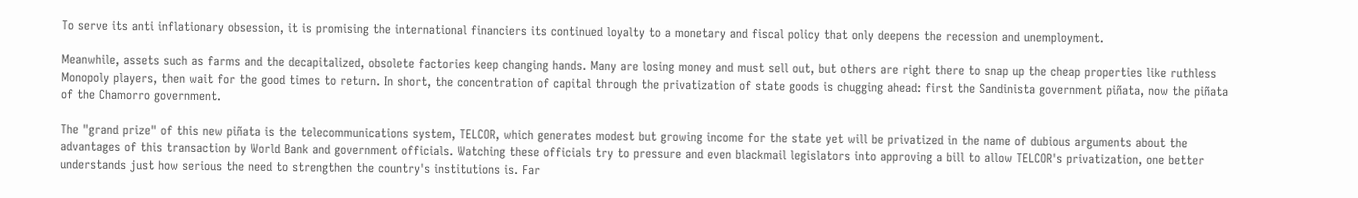To serve its anti inflationary obsession, it is promising the international financiers its continued loyalty to a monetary and fiscal policy that only deepens the recession and unemployment.

Meanwhile, assets such as farms and the decapitalized, obsolete factories keep changing hands. Many are losing money and must sell out, but others are right there to snap up the cheap properties like ruthless Monopoly players, then wait for the good times to return. In short, the concentration of capital through the privatization of state goods is chugging ahead: first the Sandinista government piñata, now the piñata of the Chamorro government.

The "grand prize" of this new piñata is the telecommunications system, TELCOR, which generates modest but growing income for the state yet will be privatized in the name of dubious arguments about the advantages of this transaction by World Bank and government officials. Watching these officials try to pressure and even blackmail legislators into approving a bill to allow TELCOR's privatization, one better understands just how serious the need to strengthen the country's institutions is. Far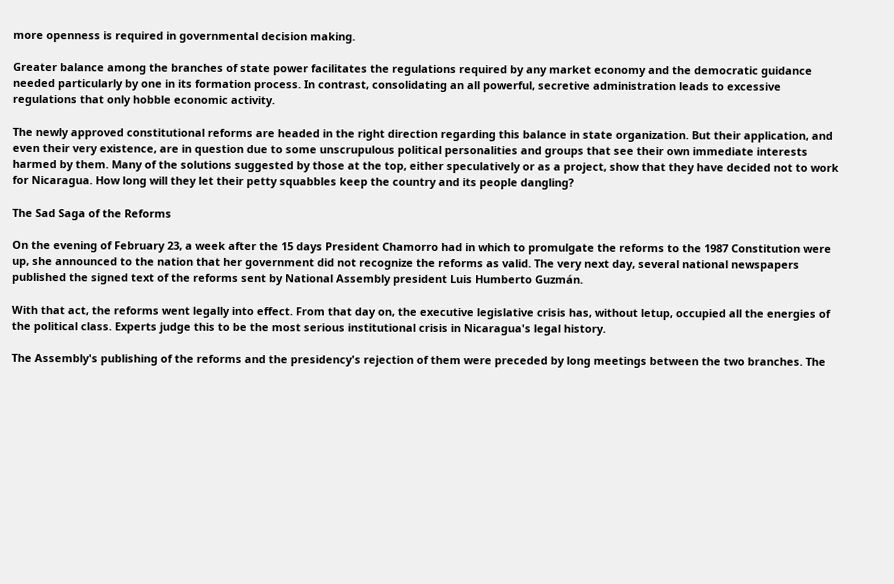more openness is required in governmental decision making.

Greater balance among the branches of state power facilitates the regulations required by any market economy and the democratic guidance needed particularly by one in its formation process. In contrast, consolidating an all powerful, secretive administration leads to excessive regulations that only hobble economic activity.

The newly approved constitutional reforms are headed in the right direction regarding this balance in state organization. But their application, and even their very existence, are in question due to some unscrupulous political personalities and groups that see their own immediate interests harmed by them. Many of the solutions suggested by those at the top, either speculatively or as a project, show that they have decided not to work for Nicaragua. How long will they let their petty squabbles keep the country and its people dangling?

The Sad Saga of the Reforms

On the evening of February 23, a week after the 15 days President Chamorro had in which to promulgate the reforms to the 1987 Constitution were up, she announced to the nation that her government did not recognize the reforms as valid. The very next day, several national newspapers published the signed text of the reforms sent by National Assembly president Luis Humberto Guzmán.

With that act, the reforms went legally into effect. From that day on, the executive legislative crisis has, without letup, occupied all the energies of the political class. Experts judge this to be the most serious institutional crisis in Nicaragua's legal history.

The Assembly's publishing of the reforms and the presidency's rejection of them were preceded by long meetings between the two branches. The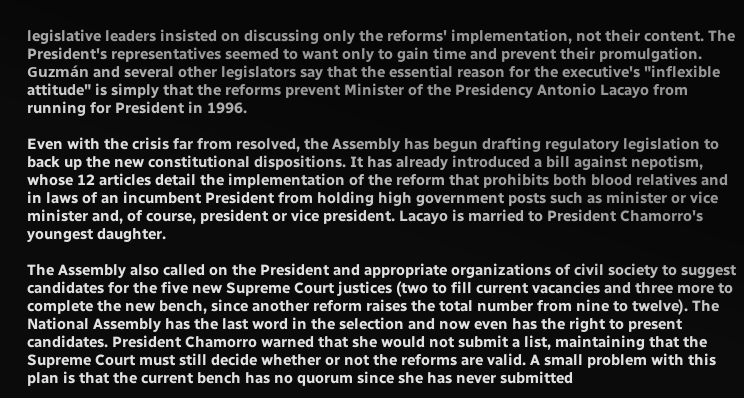legislative leaders insisted on discussing only the reforms' implementation, not their content. The President's representatives seemed to want only to gain time and prevent their promulgation. Guzmán and several other legislators say that the essential reason for the executive's "inflexible attitude" is simply that the reforms prevent Minister of the Presidency Antonio Lacayo from running for President in 1996.

Even with the crisis far from resolved, the Assembly has begun drafting regulatory legislation to back up the new constitutional dispositions. It has already introduced a bill against nepotism, whose 12 articles detail the implementation of the reform that prohibits both blood relatives and in laws of an incumbent President from holding high government posts such as minister or vice minister and, of course, president or vice president. Lacayo is married to President Chamorro's youngest daughter.

The Assembly also called on the President and appropriate organizations of civil society to suggest candidates for the five new Supreme Court justices (two to fill current vacancies and three more to complete the new bench, since another reform raises the total number from nine to twelve). The National Assembly has the last word in the selection and now even has the right to present candidates. President Chamorro warned that she would not submit a list, maintaining that the Supreme Court must still decide whether or not the reforms are valid. A small problem with this plan is that the current bench has no quorum since she has never submitted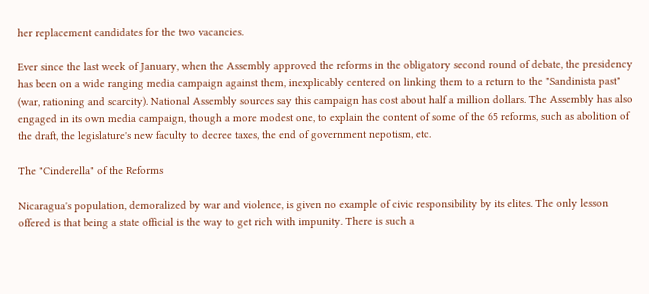her replacement candidates for the two vacancies.

Ever since the last week of January, when the Assembly approved the reforms in the obligatory second round of debate, the presidency has been on a wide ranging media campaign against them, inexplicably centered on linking them to a return to the "Sandinista past" (war, rationing and scarcity). National Assembly sources say this campaign has cost about half a million dollars. The Assembly has also engaged in its own media campaign, though a more modest one, to explain the content of some of the 65 reforms, such as abolition of the draft, the legislature's new faculty to decree taxes, the end of government nepotism, etc.

The "Cinderella" of the Reforms

Nicaragua's population, demoralized by war and violence, is given no example of civic responsibility by its elites. The only lesson offered is that being a state official is the way to get rich with impunity. There is such a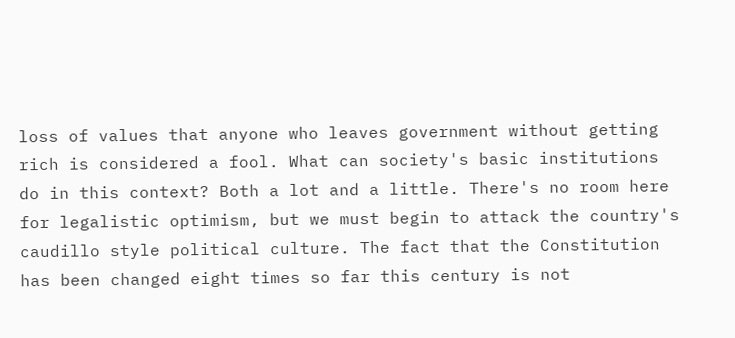loss of values that anyone who leaves government without getting rich is considered a fool. What can society's basic institutions do in this context? Both a lot and a little. There's no room here for legalistic optimism, but we must begin to attack the country's caudillo style political culture. The fact that the Constitution has been changed eight times so far this century is not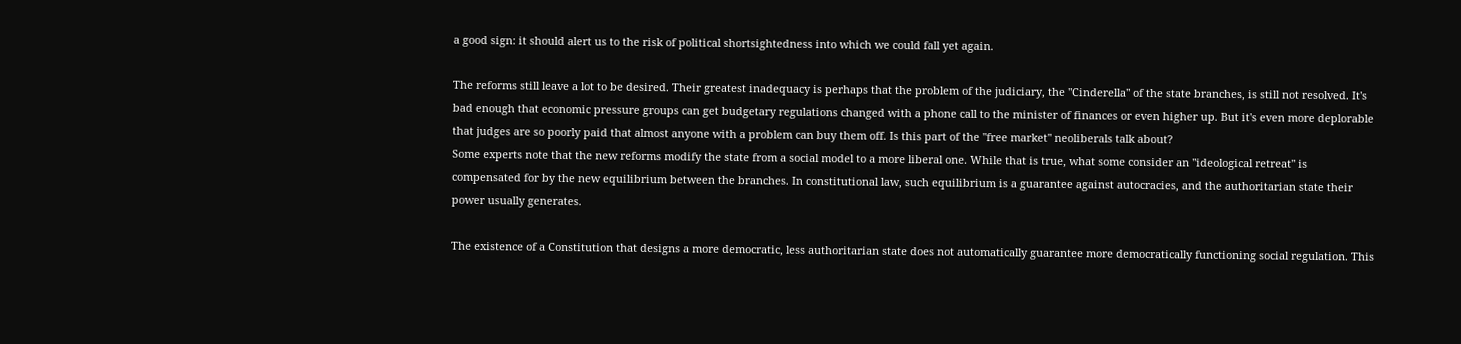a good sign: it should alert us to the risk of political shortsightedness into which we could fall yet again.

The reforms still leave a lot to be desired. Their greatest inadequacy is perhaps that the problem of the judiciary, the "Cinderella" of the state branches, is still not resolved. It's bad enough that economic pressure groups can get budgetary regulations changed with a phone call to the minister of finances or even higher up. But it's even more deplorable that judges are so poorly paid that almost anyone with a problem can buy them off. Is this part of the "free market" neoliberals talk about?
Some experts note that the new reforms modify the state from a social model to a more liberal one. While that is true, what some consider an "ideological retreat" is compensated for by the new equilibrium between the branches. In constitutional law, such equilibrium is a guarantee against autocracies, and the authoritarian state their power usually generates.

The existence of a Constitution that designs a more democratic, less authoritarian state does not automatically guarantee more democratically functioning social regulation. This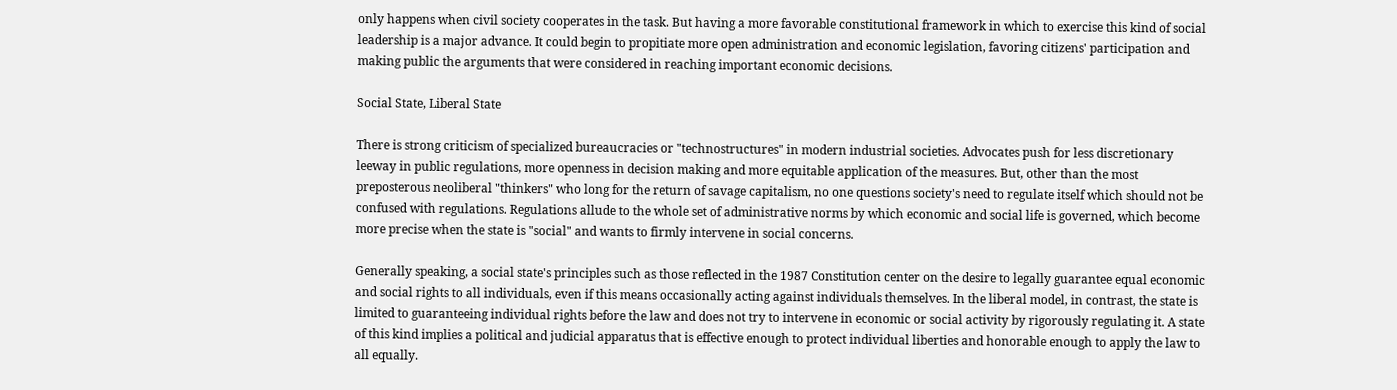only happens when civil society cooperates in the task. But having a more favorable constitutional framework in which to exercise this kind of social leadership is a major advance. It could begin to propitiate more open administration and economic legislation, favoring citizens' participation and making public the arguments that were considered in reaching important economic decisions.

Social State, Liberal State

There is strong criticism of specialized bureaucracies or "technostructures" in modern industrial societies. Advocates push for less discretionary leeway in public regulations, more openness in decision making and more equitable application of the measures. But, other than the most preposterous neoliberal "thinkers" who long for the return of savage capitalism, no one questions society's need to regulate itself which should not be confused with regulations. Regulations allude to the whole set of administrative norms by which economic and social life is governed, which become more precise when the state is "social" and wants to firmly intervene in social concerns.

Generally speaking, a social state's principles such as those reflected in the 1987 Constitution center on the desire to legally guarantee equal economic and social rights to all individuals, even if this means occasionally acting against individuals themselves. In the liberal model, in contrast, the state is limited to guaranteeing individual rights before the law and does not try to intervene in economic or social activity by rigorously regulating it. A state of this kind implies a political and judicial apparatus that is effective enough to protect individual liberties and honorable enough to apply the law to all equally.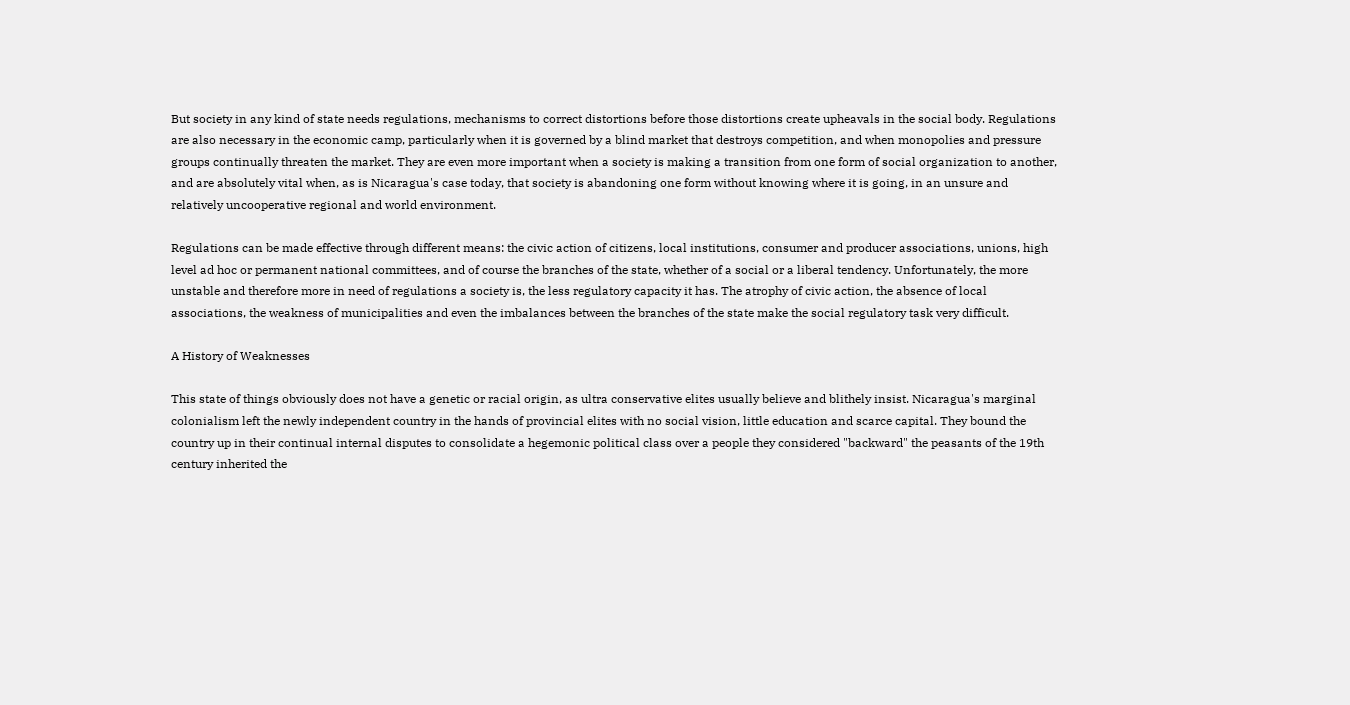But society in any kind of state needs regulations, mechanisms to correct distortions before those distortions create upheavals in the social body. Regulations are also necessary in the economic camp, particularly when it is governed by a blind market that destroys competition, and when monopolies and pressure groups continually threaten the market. They are even more important when a society is making a transition from one form of social organization to another, and are absolutely vital when, as is Nicaragua's case today, that society is abandoning one form without knowing where it is going, in an unsure and relatively uncooperative regional and world environment.

Regulations can be made effective through different means: the civic action of citizens, local institutions, consumer and producer associations, unions, high level ad hoc or permanent national committees, and of course the branches of the state, whether of a social or a liberal tendency. Unfortunately, the more unstable and therefore more in need of regulations a society is, the less regulatory capacity it has. The atrophy of civic action, the absence of local associations, the weakness of municipalities and even the imbalances between the branches of the state make the social regulatory task very difficult.

A History of Weaknesses

This state of things obviously does not have a genetic or racial origin, as ultra conservative elites usually believe and blithely insist. Nicaragua's marginal colonialism left the newly independent country in the hands of provincial elites with no social vision, little education and scarce capital. They bound the country up in their continual internal disputes to consolidate a hegemonic political class over a people they considered "backward" the peasants of the 19th century inherited the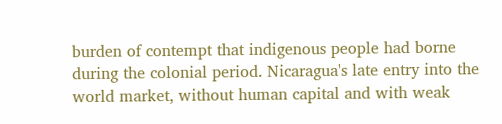burden of contempt that indigenous people had borne during the colonial period. Nicaragua's late entry into the world market, without human capital and with weak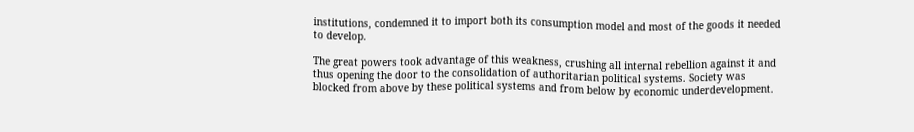institutions, condemned it to import both its consumption model and most of the goods it needed to develop.

The great powers took advantage of this weakness, crushing all internal rebellion against it and thus opening the door to the consolidation of authoritarian political systems. Society was blocked from above by these political systems and from below by economic underdevelopment.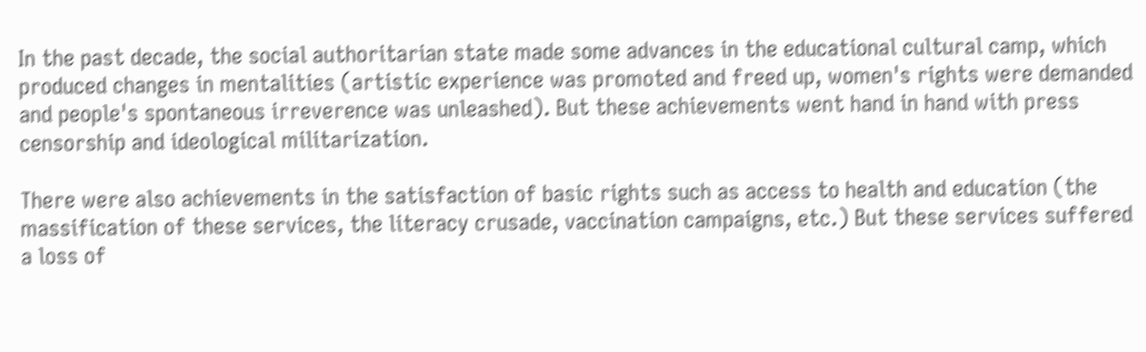In the past decade, the social authoritarian state made some advances in the educational cultural camp, which produced changes in mentalities (artistic experience was promoted and freed up, women's rights were demanded and people's spontaneous irreverence was unleashed). But these achievements went hand in hand with press censorship and ideological militarization.

There were also achievements in the satisfaction of basic rights such as access to health and education (the massification of these services, the literacy crusade, vaccination campaigns, etc.) But these services suffered a loss of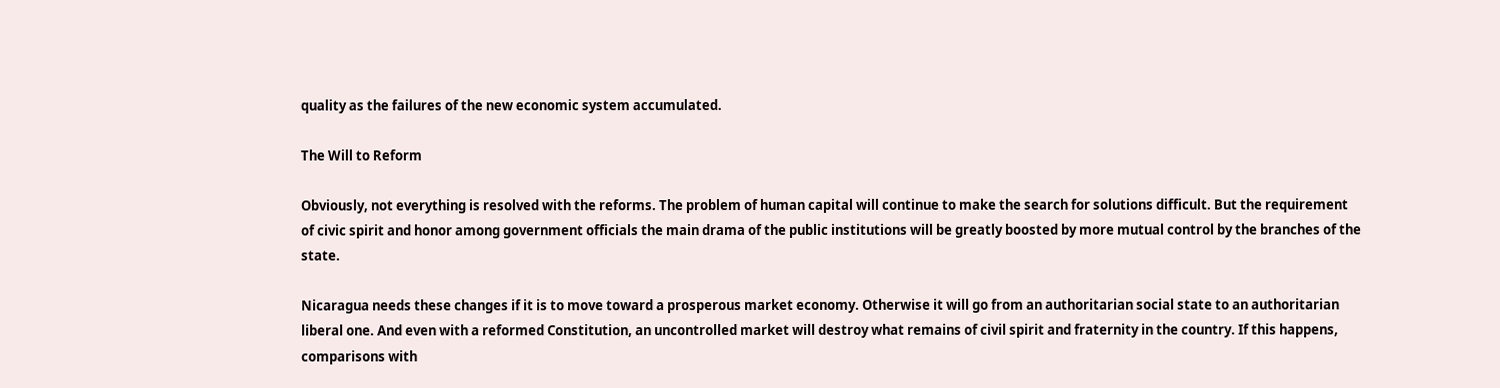quality as the failures of the new economic system accumulated.

The Will to Reform

Obviously, not everything is resolved with the reforms. The problem of human capital will continue to make the search for solutions difficult. But the requirement of civic spirit and honor among government officials the main drama of the public institutions will be greatly boosted by more mutual control by the branches of the state.

Nicaragua needs these changes if it is to move toward a prosperous market economy. Otherwise it will go from an authoritarian social state to an authoritarian liberal one. And even with a reformed Constitution, an uncontrolled market will destroy what remains of civil spirit and fraternity in the country. If this happens, comparisons with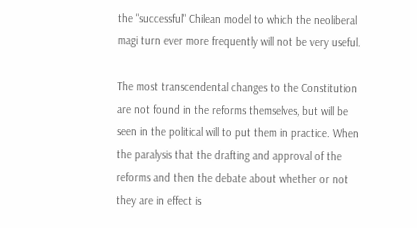the "successful" Chilean model to which the neoliberal magi turn ever more frequently will not be very useful.

The most transcendental changes to the Constitution are not found in the reforms themselves, but will be seen in the political will to put them in practice. When the paralysis that the drafting and approval of the reforms and then the debate about whether or not they are in effect is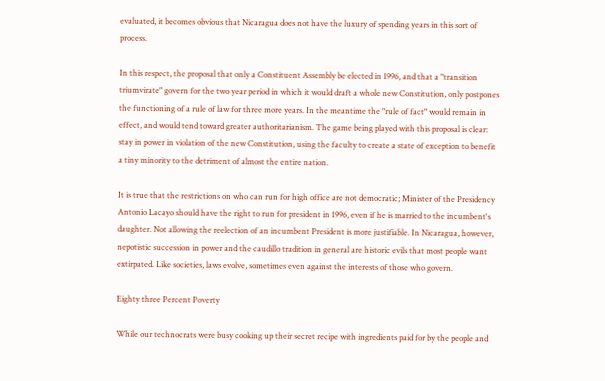evaluated, it becomes obvious that Nicaragua does not have the luxury of spending years in this sort of process.

In this respect, the proposal that only a Constituent Assembly be elected in 1996, and that a "transition triumvirate" govern for the two year period in which it would draft a whole new Constitution, only postpones the functioning of a rule of law for three more years. In the meantime the "rule of fact" would remain in effect, and would tend toward greater authoritarianism. The game being played with this proposal is clear: stay in power in violation of the new Constitution, using the faculty to create a state of exception to benefit a tiny minority to the detriment of almost the entire nation.

It is true that the restrictions on who can run for high office are not democratic; Minister of the Presidency Antonio Lacayo should have the right to run for president in 1996, even if he is married to the incumbent's daughter. Not allowing the reelection of an incumbent President is more justifiable. In Nicaragua, however, nepotistic succession in power and the caudillo tradition in general are historic evils that most people want extirpated. Like societies, laws evolve, sometimes even against the interests of those who govern.

Eighty three Percent Poverty

While our technocrats were busy cooking up their secret recipe with ingredients paid for by the people and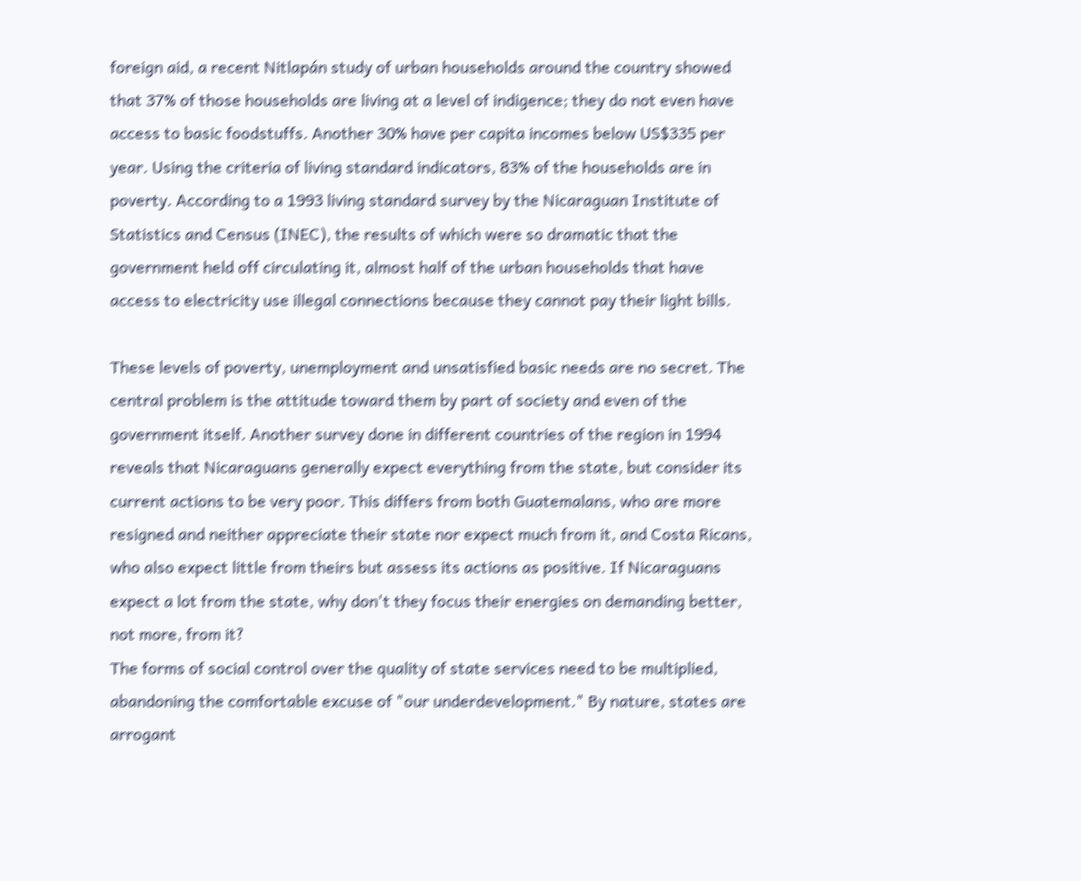foreign aid, a recent Nitlapán study of urban households around the country showed that 37% of those households are living at a level of indigence; they do not even have access to basic foodstuffs. Another 30% have per capita incomes below US$335 per year. Using the criteria of living standard indicators, 83% of the households are in poverty. According to a 1993 living standard survey by the Nicaraguan Institute of Statistics and Census (INEC), the results of which were so dramatic that the government held off circulating it, almost half of the urban households that have access to electricity use illegal connections because they cannot pay their light bills.

These levels of poverty, unemployment and unsatisfied basic needs are no secret. The central problem is the attitude toward them by part of society and even of the government itself. Another survey done in different countries of the region in 1994 reveals that Nicaraguans generally expect everything from the state, but consider its current actions to be very poor. This differs from both Guatemalans, who are more resigned and neither appreciate their state nor expect much from it, and Costa Ricans, who also expect little from theirs but assess its actions as positive. If Nicaraguans expect a lot from the state, why don't they focus their energies on demanding better, not more, from it?
The forms of social control over the quality of state services need to be multiplied, abandoning the comfortable excuse of "our underdevelopment." By nature, states are arrogant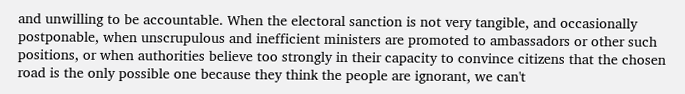and unwilling to be accountable. When the electoral sanction is not very tangible, and occasionally postponable, when unscrupulous and inefficient ministers are promoted to ambassadors or other such positions, or when authorities believe too strongly in their capacity to convince citizens that the chosen road is the only possible one because they think the people are ignorant, we can't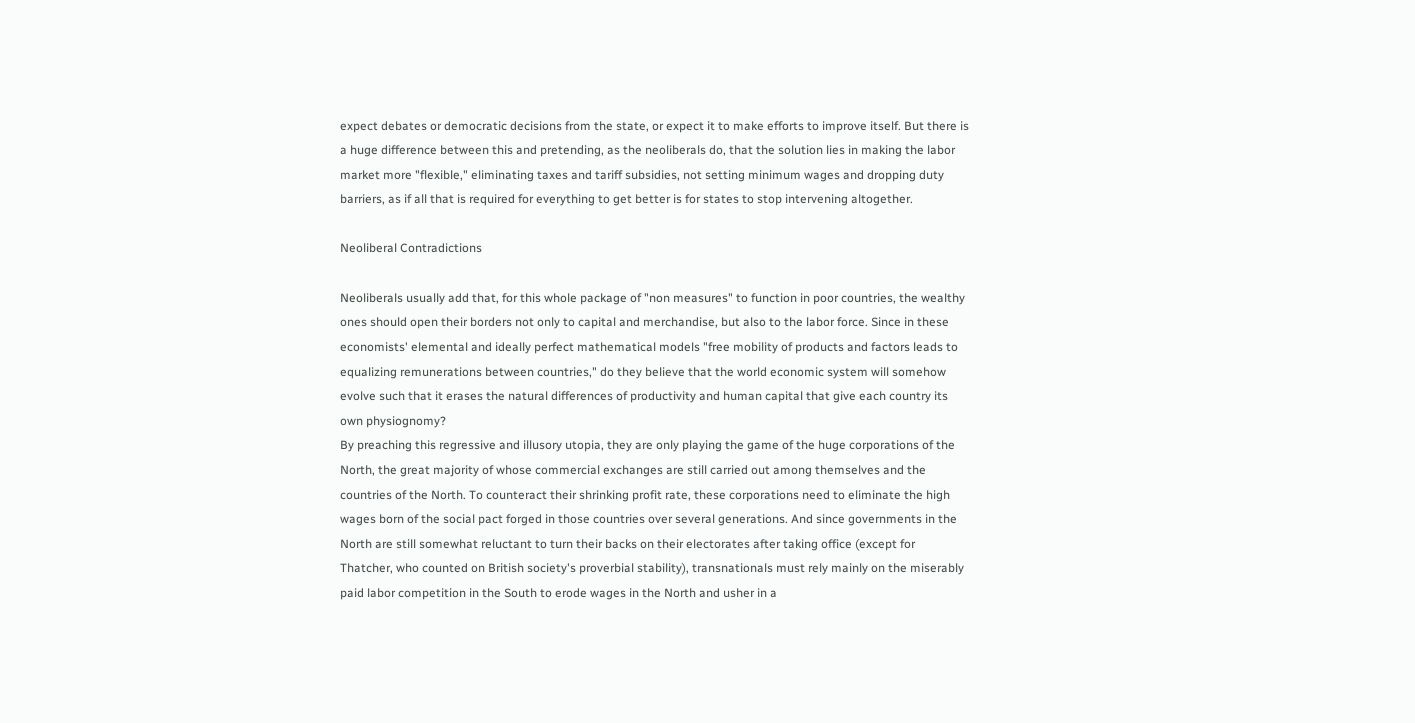expect debates or democratic decisions from the state, or expect it to make efforts to improve itself. But there is a huge difference between this and pretending, as the neoliberals do, that the solution lies in making the labor market more "flexible," eliminating taxes and tariff subsidies, not setting minimum wages and dropping duty barriers, as if all that is required for everything to get better is for states to stop intervening altogether.

Neoliberal Contradictions

Neoliberals usually add that, for this whole package of "non measures" to function in poor countries, the wealthy ones should open their borders not only to capital and merchandise, but also to the labor force. Since in these economists' elemental and ideally perfect mathematical models "free mobility of products and factors leads to equalizing remunerations between countries," do they believe that the world economic system will somehow evolve such that it erases the natural differences of productivity and human capital that give each country its own physiognomy?
By preaching this regressive and illusory utopia, they are only playing the game of the huge corporations of the North, the great majority of whose commercial exchanges are still carried out among themselves and the countries of the North. To counteract their shrinking profit rate, these corporations need to eliminate the high wages born of the social pact forged in those countries over several generations. And since governments in the North are still somewhat reluctant to turn their backs on their electorates after taking office (except for Thatcher, who counted on British society's proverbial stability), transnationals must rely mainly on the miserably paid labor competition in the South to erode wages in the North and usher in a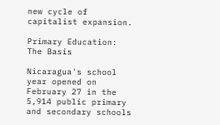new cycle of capitalist expansion.

Primary Education: The Basis

Nicaragua's school year opened on February 27 in the 5,914 public primary and secondary schools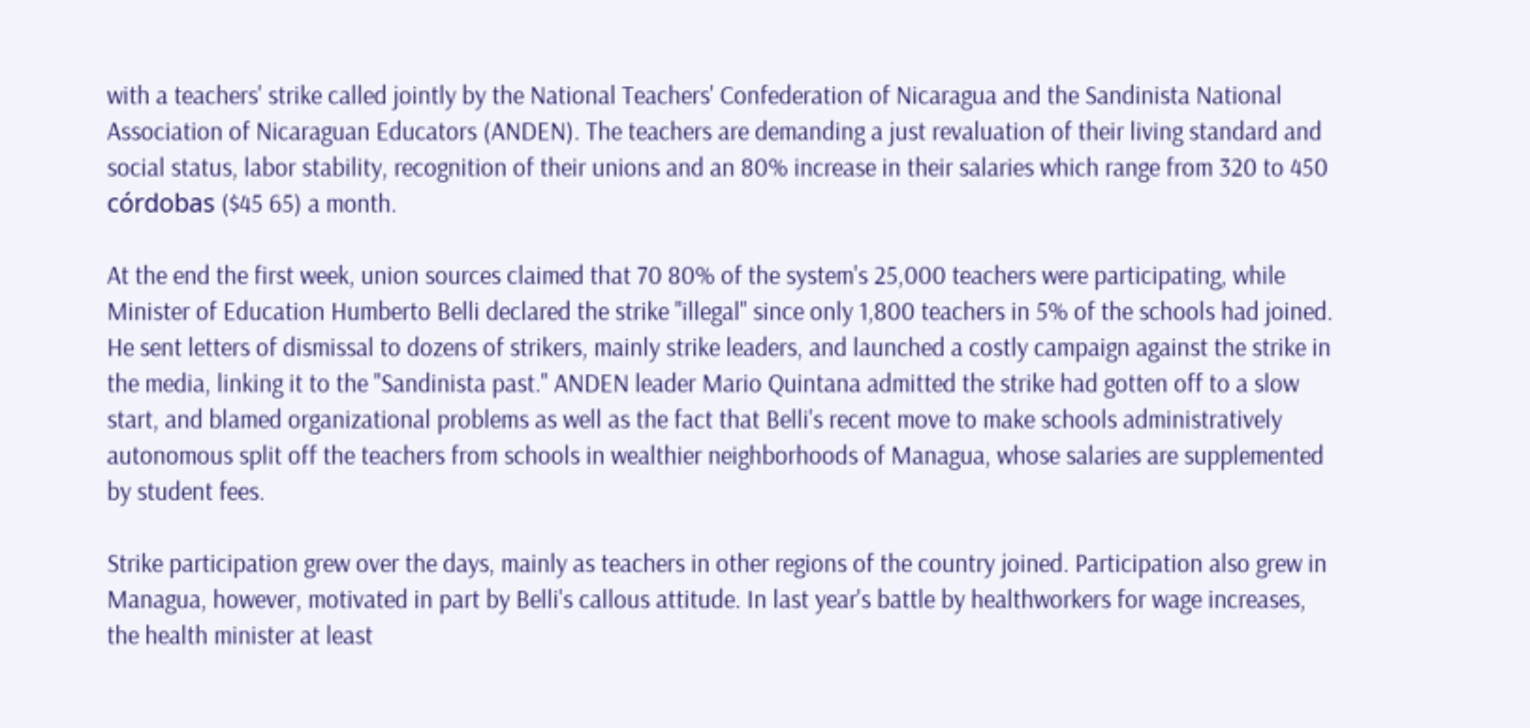with a teachers' strike called jointly by the National Teachers' Confederation of Nicaragua and the Sandinista National Association of Nicaraguan Educators (ANDEN). The teachers are demanding a just revaluation of their living standard and social status, labor stability, recognition of their unions and an 80% increase in their salaries which range from 320 to 450 córdobas ($45 65) a month.

At the end the first week, union sources claimed that 70 80% of the system's 25,000 teachers were participating, while Minister of Education Humberto Belli declared the strike "illegal" since only 1,800 teachers in 5% of the schools had joined. He sent letters of dismissal to dozens of strikers, mainly strike leaders, and launched a costly campaign against the strike in the media, linking it to the "Sandinista past." ANDEN leader Mario Quintana admitted the strike had gotten off to a slow start, and blamed organizational problems as well as the fact that Belli's recent move to make schools administratively autonomous split off the teachers from schools in wealthier neighborhoods of Managua, whose salaries are supplemented by student fees.

Strike participation grew over the days, mainly as teachers in other regions of the country joined. Participation also grew in Managua, however, motivated in part by Belli's callous attitude. In last year's battle by healthworkers for wage increases, the health minister at least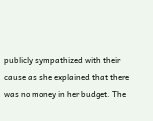publicly sympathized with their cause as she explained that there was no money in her budget. The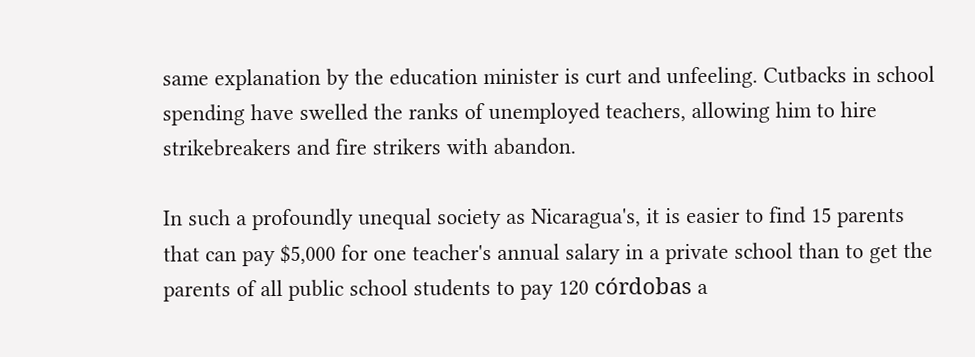same explanation by the education minister is curt and unfeeling. Cutbacks in school spending have swelled the ranks of unemployed teachers, allowing him to hire strikebreakers and fire strikers with abandon.

In such a profoundly unequal society as Nicaragua's, it is easier to find 15 parents that can pay $5,000 for one teacher's annual salary in a private school than to get the parents of all public school students to pay 120 córdobas a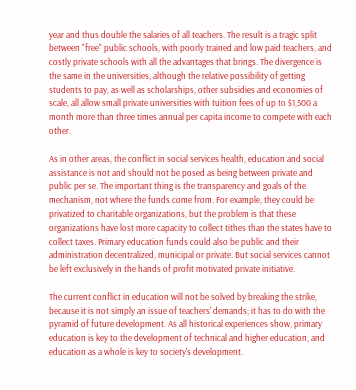year and thus double the salaries of all teachers. The result is a tragic split between "free" public schools, with poorly trained and low paid teachers, and costly private schools with all the advantages that brings. The divergence is the same in the universities, although the relative possibility of getting students to pay, as well as scholarships, other subsidies and economies of scale, all allow small private universities with tuition fees of up to $1,500 a month more than three times annual per capita income to compete with each other.

As in other areas, the conflict in social services health, education and social assistance is not and should not be posed as being between private and public per se. The important thing is the transparency and goals of the mechanism, not where the funds come from. For example, they could be privatized to charitable organizations, but the problem is that these organizations have lost more capacity to collect tithes than the states have to collect taxes. Primary education funds could also be public and their administration decentralized, municipal or private. But social services cannot be left exclusively in the hands of profit motivated private initiative.

The current conflict in education will not be solved by breaking the strike, because it is not simply an issue of teachers' demands; it has to do with the pyramid of future development. As all historical experiences show, primary education is key to the development of technical and higher education, and education as a whole is key to society's development.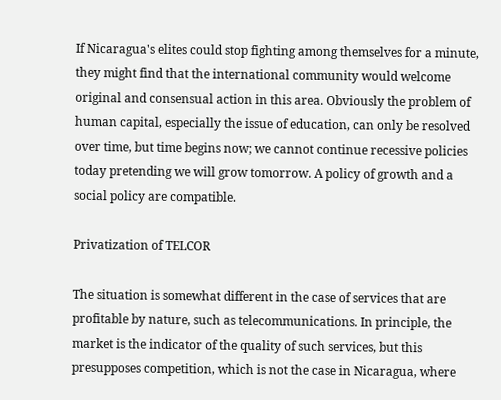If Nicaragua's elites could stop fighting among themselves for a minute, they might find that the international community would welcome original and consensual action in this area. Obviously the problem of human capital, especially the issue of education, can only be resolved over time, but time begins now; we cannot continue recessive policies today pretending we will grow tomorrow. A policy of growth and a social policy are compatible.

Privatization of TELCOR

The situation is somewhat different in the case of services that are profitable by nature, such as telecommunications. In principle, the market is the indicator of the quality of such services, but this presupposes competition, which is not the case in Nicaragua, where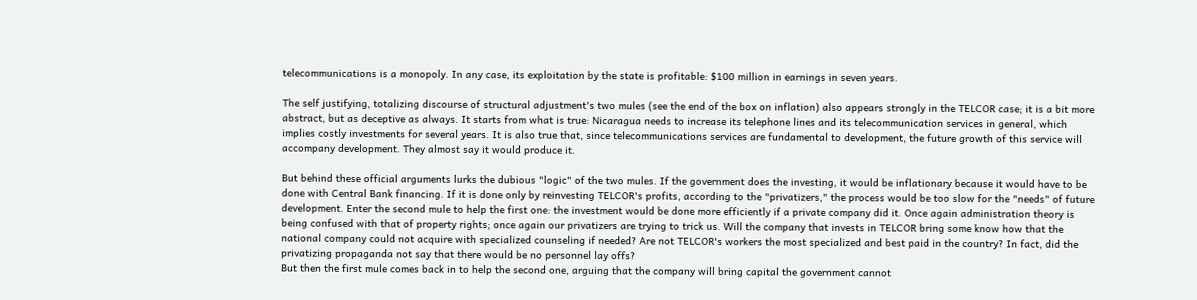telecommunications is a monopoly. In any case, its exploitation by the state is profitable: $100 million in earnings in seven years.

The self justifying, totalizing discourse of structural adjustment's two mules (see the end of the box on inflation) also appears strongly in the TELCOR case; it is a bit more abstract, but as deceptive as always. It starts from what is true: Nicaragua needs to increase its telephone lines and its telecommunication services in general, which implies costly investments for several years. It is also true that, since telecommunications services are fundamental to development, the future growth of this service will accompany development. They almost say it would produce it.

But behind these official arguments lurks the dubious "logic" of the two mules. If the government does the investing, it would be inflationary because it would have to be done with Central Bank financing. If it is done only by reinvesting TELCOR's profits, according to the "privatizers," the process would be too slow for the "needs" of future development. Enter the second mule to help the first one: the investment would be done more efficiently if a private company did it. Once again administration theory is being confused with that of property rights; once again our privatizers are trying to trick us. Will the company that invests in TELCOR bring some know how that the national company could not acquire with specialized counseling if needed? Are not TELCOR's workers the most specialized and best paid in the country? In fact, did the privatizing propaganda not say that there would be no personnel lay offs?
But then the first mule comes back in to help the second one, arguing that the company will bring capital the government cannot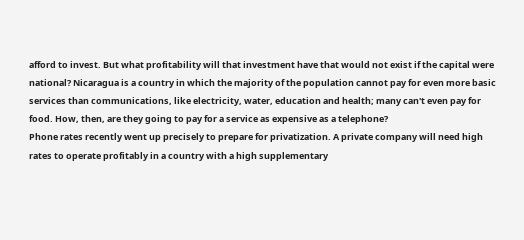afford to invest. But what profitability will that investment have that would not exist if the capital were national? Nicaragua is a country in which the majority of the population cannot pay for even more basic services than communications, like electricity, water, education and health; many can't even pay for food. How, then, are they going to pay for a service as expensive as a telephone?
Phone rates recently went up precisely to prepare for privatization. A private company will need high rates to operate profitably in a country with a high supplementary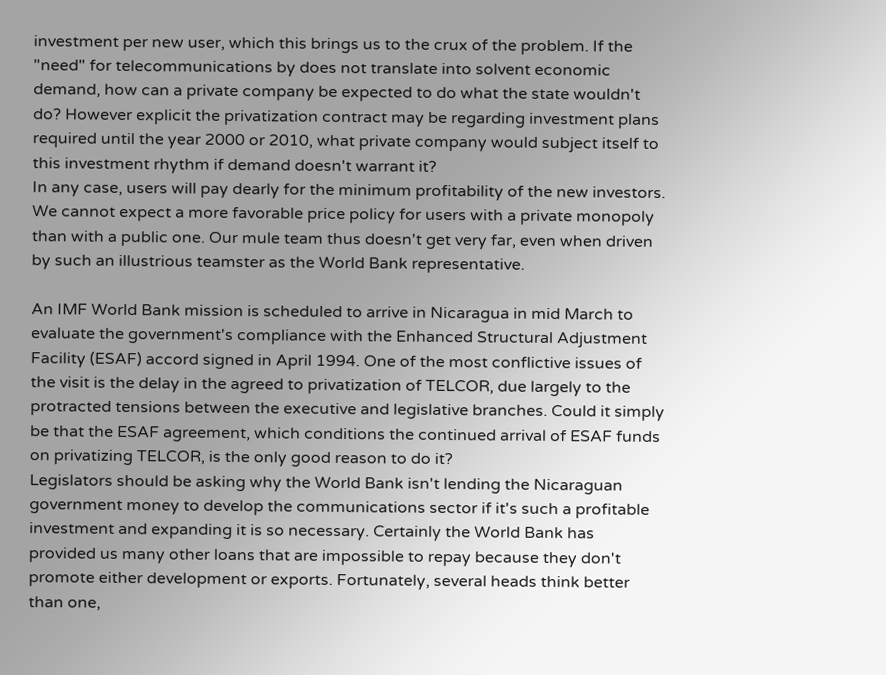investment per new user, which this brings us to the crux of the problem. If the "need" for telecommunications by does not translate into solvent economic demand, how can a private company be expected to do what the state wouldn't do? However explicit the privatization contract may be regarding investment plans required until the year 2000 or 2010, what private company would subject itself to this investment rhythm if demand doesn't warrant it?
In any case, users will pay dearly for the minimum profitability of the new investors. We cannot expect a more favorable price policy for users with a private monopoly than with a public one. Our mule team thus doesn't get very far, even when driven by such an illustrious teamster as the World Bank representative.

An IMF World Bank mission is scheduled to arrive in Nicaragua in mid March to evaluate the government's compliance with the Enhanced Structural Adjustment Facility (ESAF) accord signed in April 1994. One of the most conflictive issues of the visit is the delay in the agreed to privatization of TELCOR, due largely to the protracted tensions between the executive and legislative branches. Could it simply be that the ESAF agreement, which conditions the continued arrival of ESAF funds on privatizing TELCOR, is the only good reason to do it?
Legislators should be asking why the World Bank isn't lending the Nicaraguan government money to develop the communications sector if it's such a profitable investment and expanding it is so necessary. Certainly the World Bank has provided us many other loans that are impossible to repay because they don't promote either development or exports. Fortunately, several heads think better than one,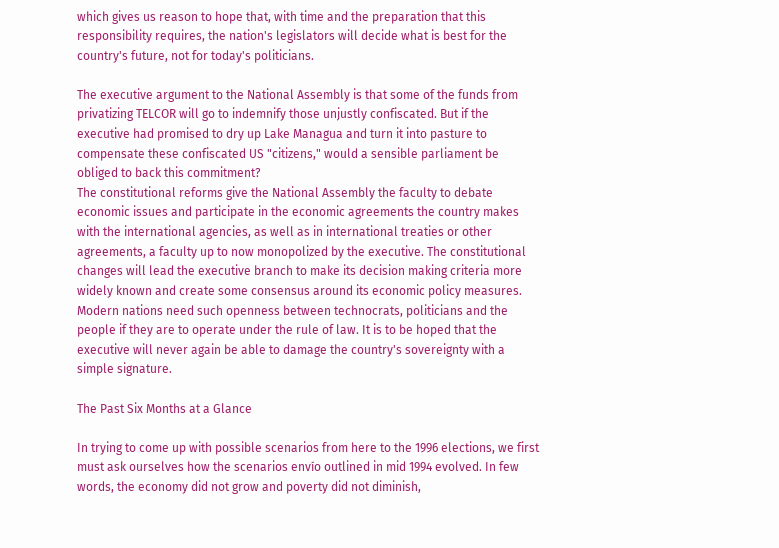which gives us reason to hope that, with time and the preparation that this responsibility requires, the nation's legislators will decide what is best for the country's future, not for today's politicians.

The executive argument to the National Assembly is that some of the funds from privatizing TELCOR will go to indemnify those unjustly confiscated. But if the executive had promised to dry up Lake Managua and turn it into pasture to compensate these confiscated US "citizens," would a sensible parliament be obliged to back this commitment?
The constitutional reforms give the National Assembly the faculty to debate economic issues and participate in the economic agreements the country makes with the international agencies, as well as in international treaties or other agreements, a faculty up to now monopolized by the executive. The constitutional changes will lead the executive branch to make its decision making criteria more widely known and create some consensus around its economic policy measures. Modern nations need such openness between technocrats, politicians and the people if they are to operate under the rule of law. It is to be hoped that the executive will never again be able to damage the country's sovereignty with a simple signature.

The Past Six Months at a Glance

In trying to come up with possible scenarios from here to the 1996 elections, we first must ask ourselves how the scenarios envío outlined in mid 1994 evolved. In few words, the economy did not grow and poverty did not diminish,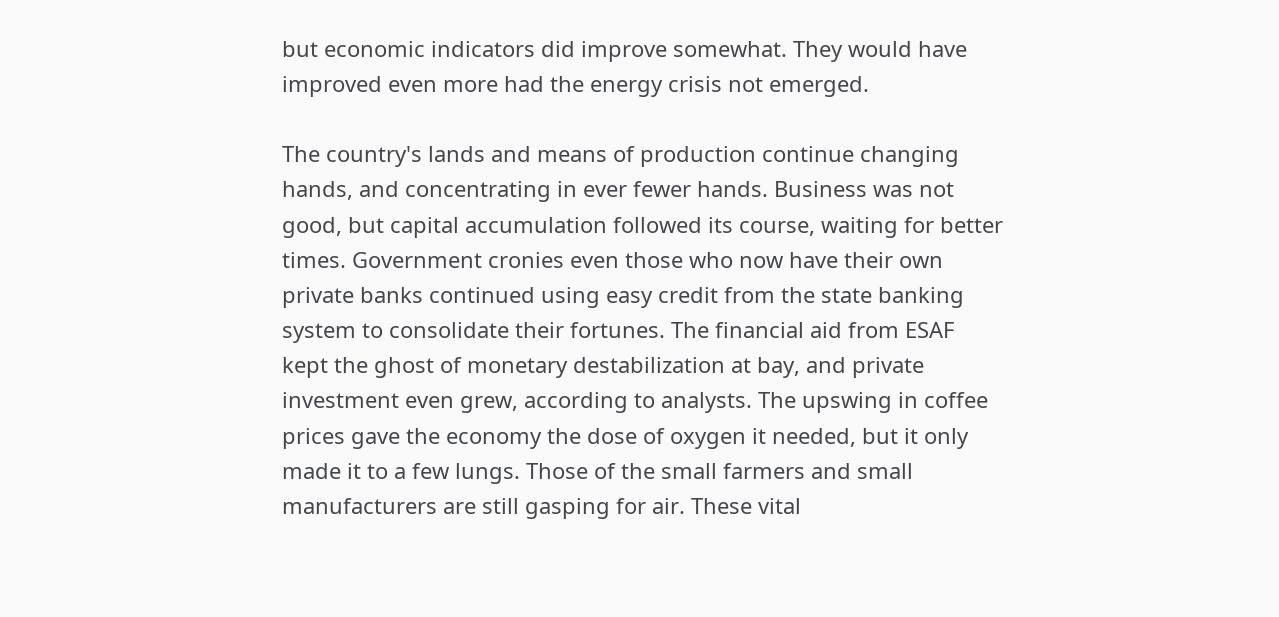but economic indicators did improve somewhat. They would have improved even more had the energy crisis not emerged.

The country's lands and means of production continue changing hands, and concentrating in ever fewer hands. Business was not good, but capital accumulation followed its course, waiting for better times. Government cronies even those who now have their own private banks continued using easy credit from the state banking system to consolidate their fortunes. The financial aid from ESAF kept the ghost of monetary destabilization at bay, and private investment even grew, according to analysts. The upswing in coffee prices gave the economy the dose of oxygen it needed, but it only made it to a few lungs. Those of the small farmers and small manufacturers are still gasping for air. These vital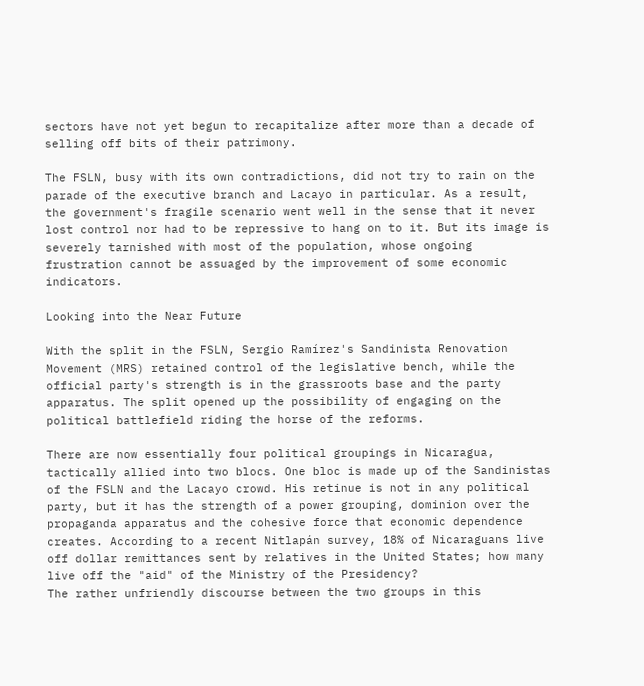sectors have not yet begun to recapitalize after more than a decade of selling off bits of their patrimony.

The FSLN, busy with its own contradictions, did not try to rain on the parade of the executive branch and Lacayo in particular. As a result, the government's fragile scenario went well in the sense that it never lost control nor had to be repressive to hang on to it. But its image is severely tarnished with most of the population, whose ongoing frustration cannot be assuaged by the improvement of some economic indicators.

Looking into the Near Future

With the split in the FSLN, Sergio Ramírez's Sandinista Renovation Movement (MRS) retained control of the legislative bench, while the official party's strength is in the grassroots base and the party apparatus. The split opened up the possibility of engaging on the political battlefield riding the horse of the reforms.

There are now essentially four political groupings in Nicaragua, tactically allied into two blocs. One bloc is made up of the Sandinistas of the FSLN and the Lacayo crowd. His retinue is not in any political party, but it has the strength of a power grouping, dominion over the propaganda apparatus and the cohesive force that economic dependence creates. According to a recent Nitlapán survey, 18% of Nicaraguans live off dollar remittances sent by relatives in the United States; how many live off the "aid" of the Ministry of the Presidency?
The rather unfriendly discourse between the two groups in this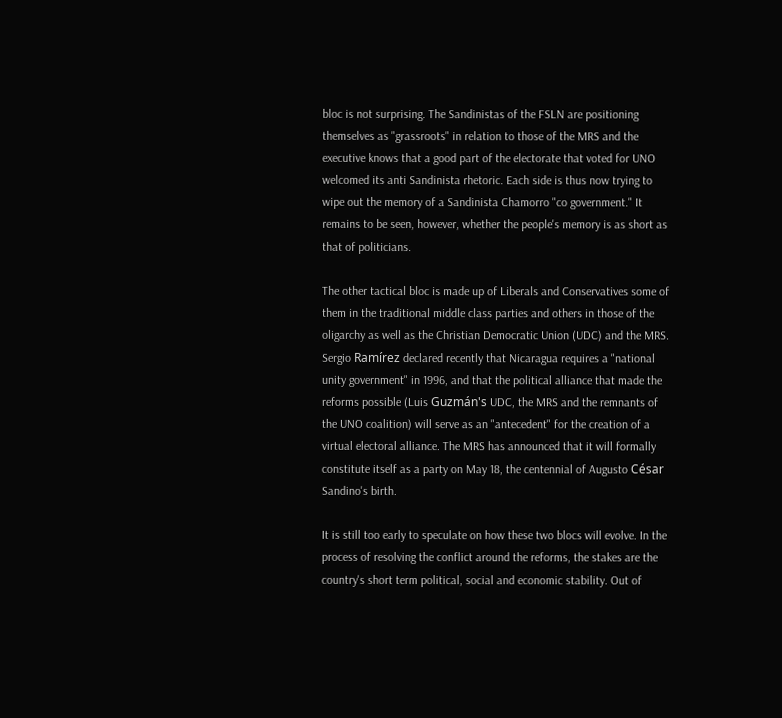bloc is not surprising. The Sandinistas of the FSLN are positioning themselves as "grassroots" in relation to those of the MRS and the executive knows that a good part of the electorate that voted for UNO welcomed its anti Sandinista rhetoric. Each side is thus now trying to wipe out the memory of a Sandinista Chamorro "co government." It remains to be seen, however, whether the people's memory is as short as that of politicians.

The other tactical bloc is made up of Liberals and Conservatives some of them in the traditional middle class parties and others in those of the oligarchy as well as the Christian Democratic Union (UDC) and the MRS. Sergio Ramírez declared recently that Nicaragua requires a "national unity government" in 1996, and that the political alliance that made the reforms possible (Luis Guzmán's UDC, the MRS and the remnants of the UNO coalition) will serve as an "antecedent" for the creation of a virtual electoral alliance. The MRS has announced that it will formally constitute itself as a party on May 18, the centennial of Augusto César Sandino's birth.

It is still too early to speculate on how these two blocs will evolve. In the process of resolving the conflict around the reforms, the stakes are the country's short term political, social and economic stability. Out of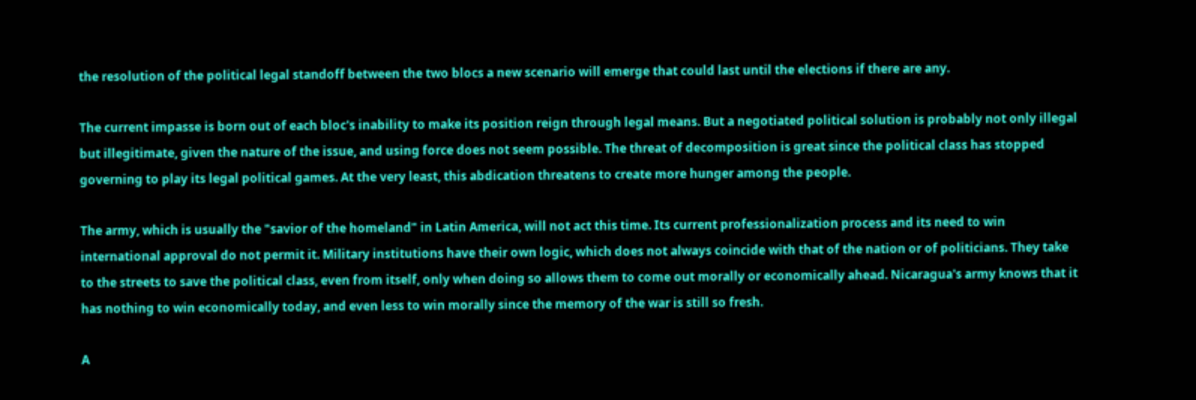the resolution of the political legal standoff between the two blocs a new scenario will emerge that could last until the elections if there are any.

The current impasse is born out of each bloc's inability to make its position reign through legal means. But a negotiated political solution is probably not only illegal but illegitimate, given the nature of the issue, and using force does not seem possible. The threat of decomposition is great since the political class has stopped governing to play its legal political games. At the very least, this abdication threatens to create more hunger among the people.

The army, which is usually the "savior of the homeland" in Latin America, will not act this time. Its current professionalization process and its need to win international approval do not permit it. Military institutions have their own logic, which does not always coincide with that of the nation or of politicians. They take to the streets to save the political class, even from itself, only when doing so allows them to come out morally or economically ahead. Nicaragua's army knows that it has nothing to win economically today, and even less to win morally since the memory of the war is still so fresh.

A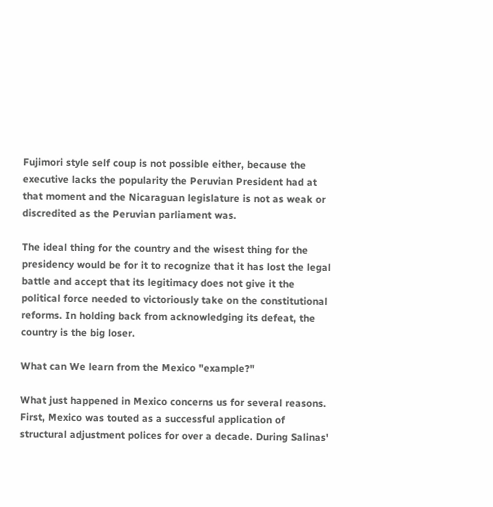Fujimori style self coup is not possible either, because the executive lacks the popularity the Peruvian President had at that moment and the Nicaraguan legislature is not as weak or discredited as the Peruvian parliament was.

The ideal thing for the country and the wisest thing for the presidency would be for it to recognize that it has lost the legal battle and accept that its legitimacy does not give it the political force needed to victoriously take on the constitutional reforms. In holding back from acknowledging its defeat, the country is the big loser.

What can We learn from the Mexico "example?"

What just happened in Mexico concerns us for several reasons. First, Mexico was touted as a successful application of structural adjustment polices for over a decade. During Salinas'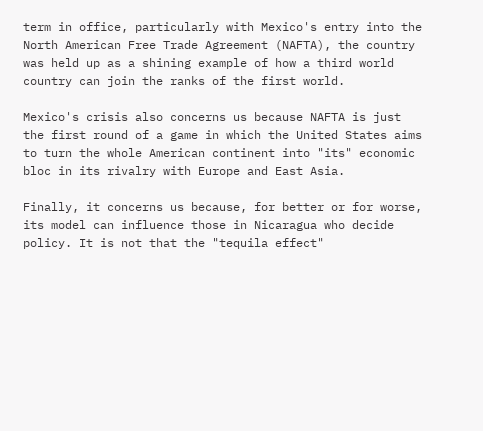term in office, particularly with Mexico's entry into the North American Free Trade Agreement (NAFTA), the country was held up as a shining example of how a third world country can join the ranks of the first world.

Mexico's crisis also concerns us because NAFTA is just the first round of a game in which the United States aims to turn the whole American continent into "its" economic bloc in its rivalry with Europe and East Asia.

Finally, it concerns us because, for better or for worse, its model can influence those in Nicaragua who decide policy. It is not that the "tequila effect"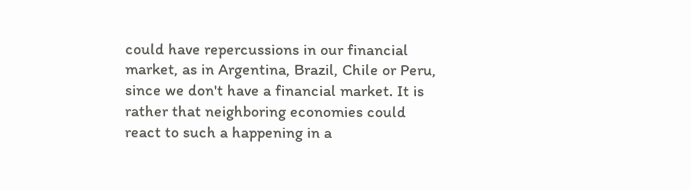could have repercussions in our financial market, as in Argentina, Brazil, Chile or Peru, since we don't have a financial market. It is rather that neighboring economies could react to such a happening in a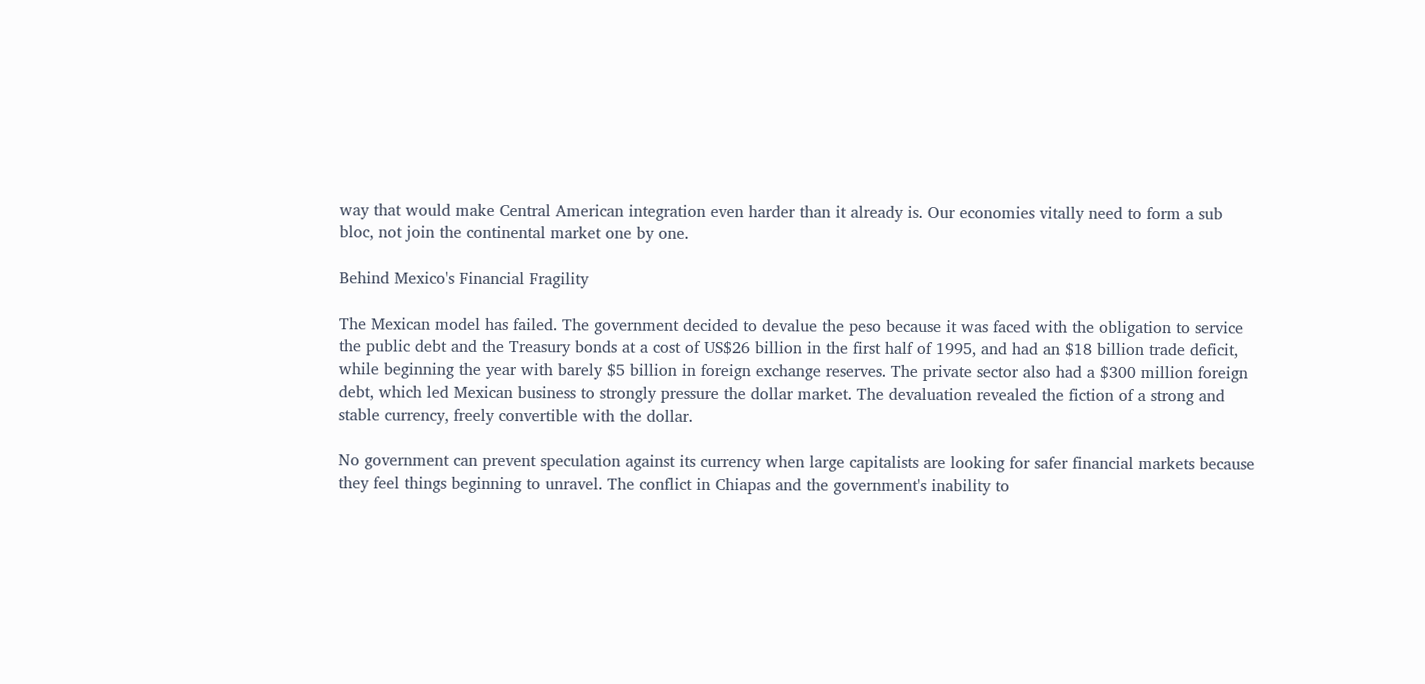way that would make Central American integration even harder than it already is. Our economies vitally need to form a sub bloc, not join the continental market one by one.

Behind Mexico's Financial Fragility

The Mexican model has failed. The government decided to devalue the peso because it was faced with the obligation to service the public debt and the Treasury bonds at a cost of US$26 billion in the first half of 1995, and had an $18 billion trade deficit, while beginning the year with barely $5 billion in foreign exchange reserves. The private sector also had a $300 million foreign debt, which led Mexican business to strongly pressure the dollar market. The devaluation revealed the fiction of a strong and stable currency, freely convertible with the dollar.

No government can prevent speculation against its currency when large capitalists are looking for safer financial markets because they feel things beginning to unravel. The conflict in Chiapas and the government's inability to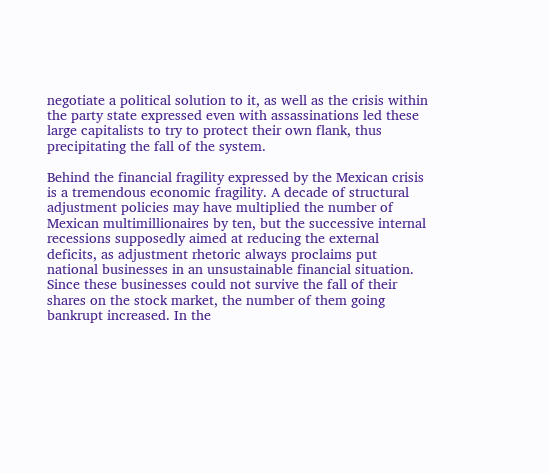negotiate a political solution to it, as well as the crisis within the party state expressed even with assassinations led these large capitalists to try to protect their own flank, thus precipitating the fall of the system.

Behind the financial fragility expressed by the Mexican crisis is a tremendous economic fragility. A decade of structural adjustment policies may have multiplied the number of Mexican multimillionaires by ten, but the successive internal recessions supposedly aimed at reducing the external deficits, as adjustment rhetoric always proclaims put national businesses in an unsustainable financial situation. Since these businesses could not survive the fall of their shares on the stock market, the number of them going bankrupt increased. In the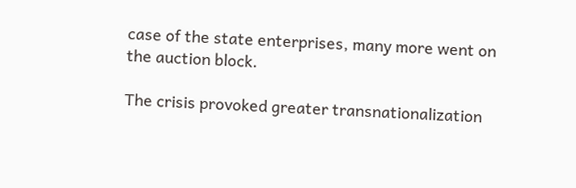case of the state enterprises, many more went on the auction block.

The crisis provoked greater transnationalization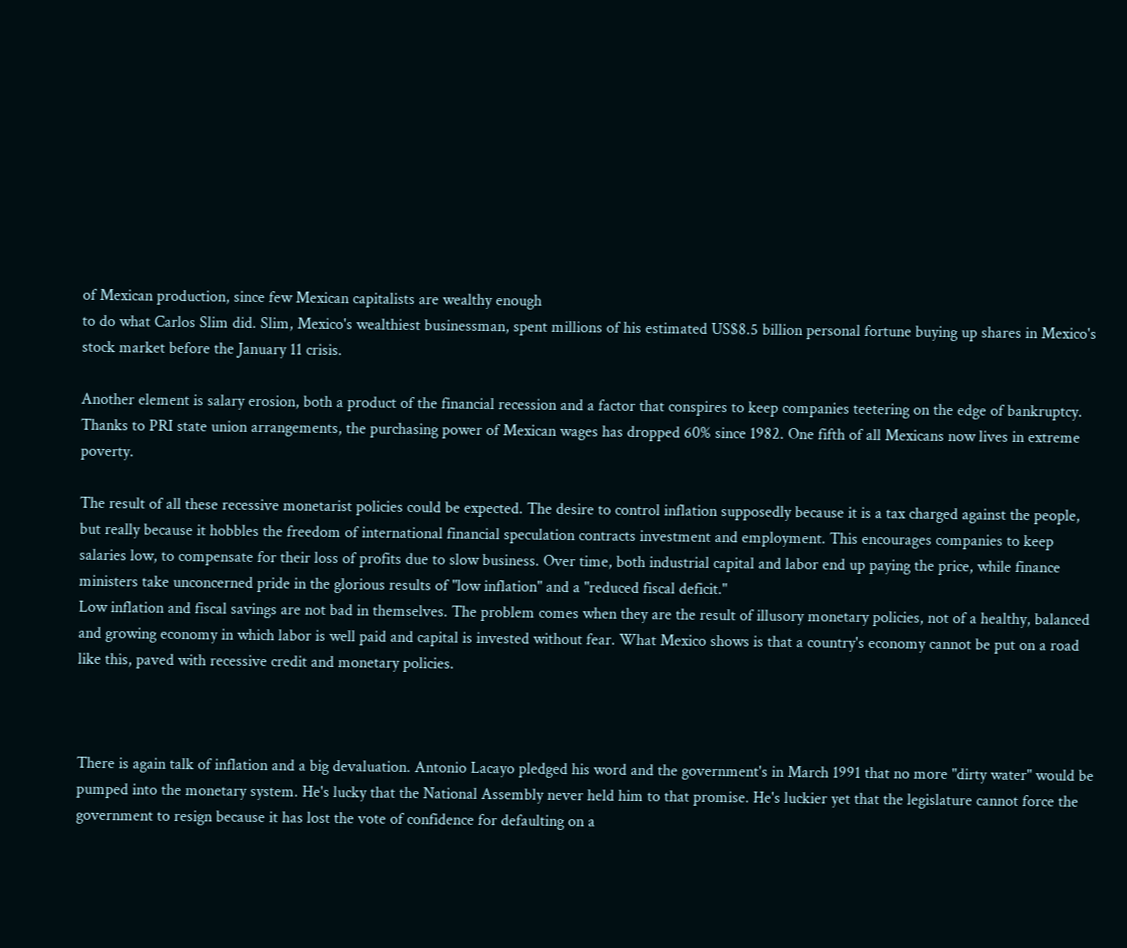of Mexican production, since few Mexican capitalists are wealthy enough
to do what Carlos Slim did. Slim, Mexico's wealthiest businessman, spent millions of his estimated US$8.5 billion personal fortune buying up shares in Mexico's stock market before the January 11 crisis.

Another element is salary erosion, both a product of the financial recession and a factor that conspires to keep companies teetering on the edge of bankruptcy. Thanks to PRI state union arrangements, the purchasing power of Mexican wages has dropped 60% since 1982. One fifth of all Mexicans now lives in extreme poverty.

The result of all these recessive monetarist policies could be expected. The desire to control inflation supposedly because it is a tax charged against the people, but really because it hobbles the freedom of international financial speculation contracts investment and employment. This encourages companies to keep salaries low, to compensate for their loss of profits due to slow business. Over time, both industrial capital and labor end up paying the price, while finance ministers take unconcerned pride in the glorious results of "low inflation" and a "reduced fiscal deficit."
Low inflation and fiscal savings are not bad in themselves. The problem comes when they are the result of illusory monetary policies, not of a healthy, balanced and growing economy in which labor is well paid and capital is invested without fear. What Mexico shows is that a country's economy cannot be put on a road like this, paved with recessive credit and monetary policies.



There is again talk of inflation and a big devaluation. Antonio Lacayo pledged his word and the government's in March 1991 that no more "dirty water" would be pumped into the monetary system. He's lucky that the National Assembly never held him to that promise. He's luckier yet that the legislature cannot force the government to resign because it has lost the vote of confidence for defaulting on a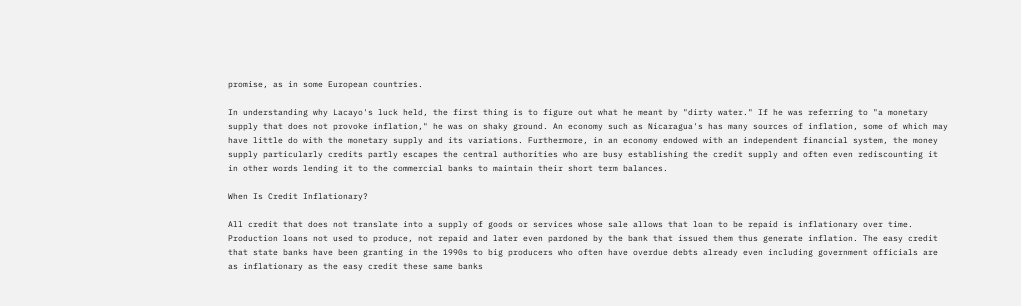promise, as in some European countries.

In understanding why Lacayo's luck held, the first thing is to figure out what he meant by "dirty water." If he was referring to "a monetary supply that does not provoke inflation," he was on shaky ground. An economy such as Nicaragua's has many sources of inflation, some of which may have little do with the monetary supply and its variations. Furthermore, in an economy endowed with an independent financial system, the money supply particularly credits partly escapes the central authorities who are busy establishing the credit supply and often even rediscounting it in other words lending it to the commercial banks to maintain their short term balances.

When Is Credit Inflationary?

All credit that does not translate into a supply of goods or services whose sale allows that loan to be repaid is inflationary over time. Production loans not used to produce, not repaid and later even pardoned by the bank that issued them thus generate inflation. The easy credit that state banks have been granting in the 1990s to big producers who often have overdue debts already even including government officials are as inflationary as the easy credit these same banks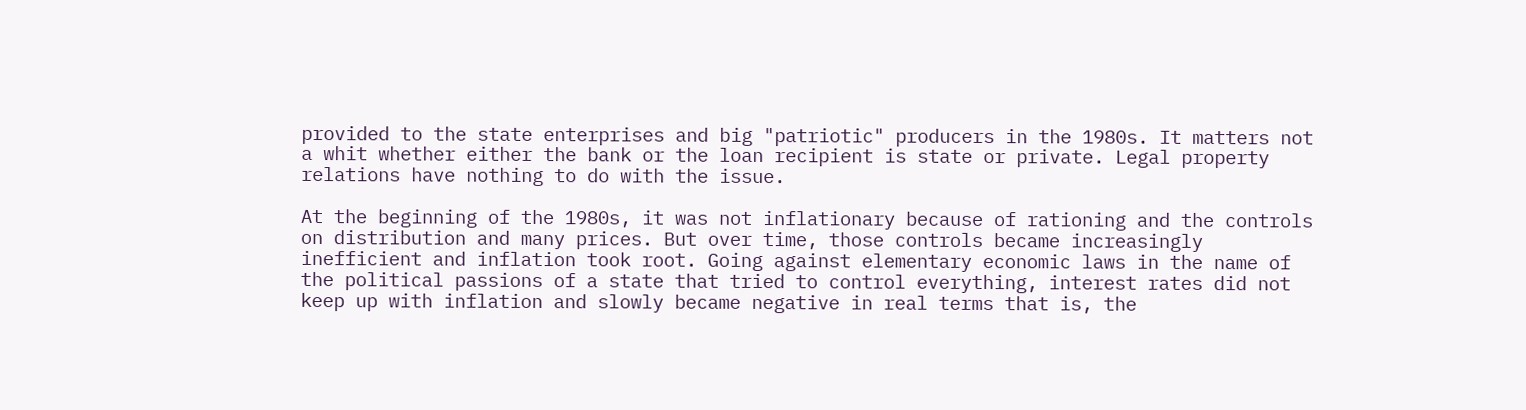provided to the state enterprises and big "patriotic" producers in the 1980s. It matters not a whit whether either the bank or the loan recipient is state or private. Legal property relations have nothing to do with the issue.

At the beginning of the 1980s, it was not inflationary because of rationing and the controls on distribution and many prices. But over time, those controls became increasingly inefficient and inflation took root. Going against elementary economic laws in the name of the political passions of a state that tried to control everything, interest rates did not keep up with inflation and slowly became negative in real terms that is, the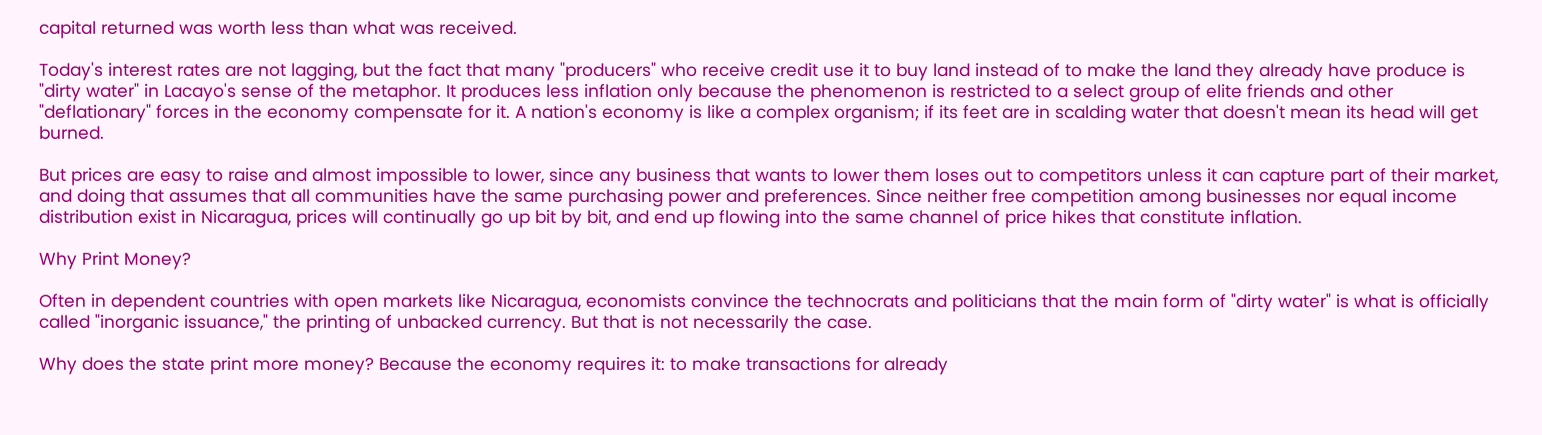capital returned was worth less than what was received.

Today's interest rates are not lagging, but the fact that many "producers" who receive credit use it to buy land instead of to make the land they already have produce is "dirty water" in Lacayo's sense of the metaphor. It produces less inflation only because the phenomenon is restricted to a select group of elite friends and other "deflationary" forces in the economy compensate for it. A nation's economy is like a complex organism; if its feet are in scalding water that doesn't mean its head will get burned.

But prices are easy to raise and almost impossible to lower, since any business that wants to lower them loses out to competitors unless it can capture part of their market, and doing that assumes that all communities have the same purchasing power and preferences. Since neither free competition among businesses nor equal income distribution exist in Nicaragua, prices will continually go up bit by bit, and end up flowing into the same channel of price hikes that constitute inflation.

Why Print Money?

Often in dependent countries with open markets like Nicaragua, economists convince the technocrats and politicians that the main form of "dirty water" is what is officially called "inorganic issuance," the printing of unbacked currency. But that is not necessarily the case.

Why does the state print more money? Because the economy requires it: to make transactions for already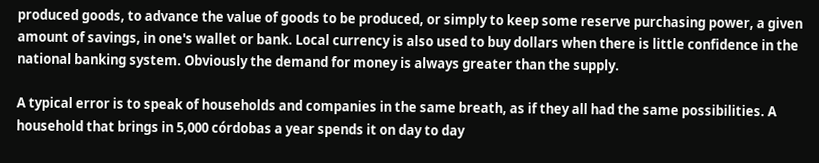produced goods, to advance the value of goods to be produced, or simply to keep some reserve purchasing power, a given amount of savings, in one's wallet or bank. Local currency is also used to buy dollars when there is little confidence in the national banking system. Obviously the demand for money is always greater than the supply.

A typical error is to speak of households and companies in the same breath, as if they all had the same possibilities. A
household that brings in 5,000 córdobas a year spends it on day to day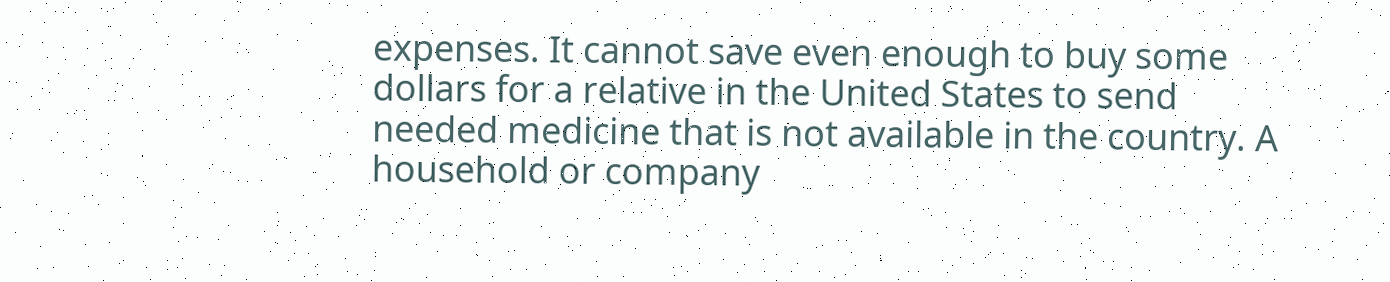expenses. It cannot save even enough to buy some dollars for a relative in the United States to send needed medicine that is not available in the country. A household or company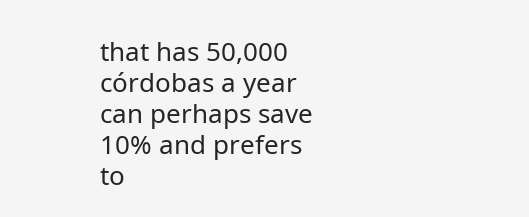that has 50,000 córdobas a year can perhaps save 10% and prefers to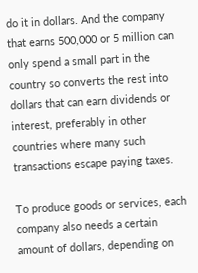do it in dollars. And the company that earns 500,000 or 5 million can only spend a small part in the country so converts the rest into dollars that can earn dividends or interest, preferably in other countries where many such transactions escape paying taxes.

To produce goods or services, each company also needs a certain amount of dollars, depending on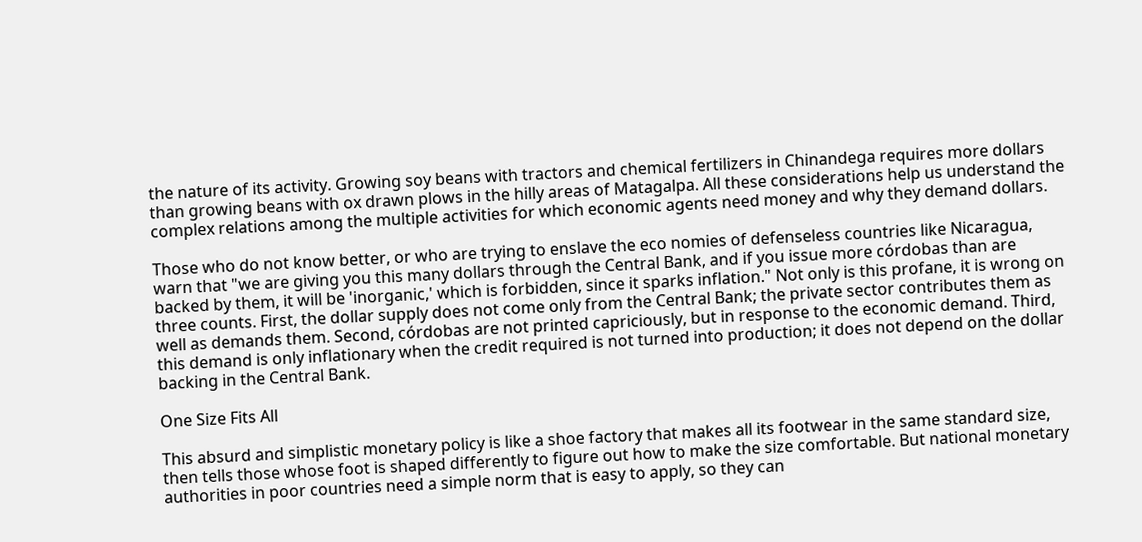the nature of its activity. Growing soy beans with tractors and chemical fertilizers in Chinandega requires more dollars than growing beans with ox drawn plows in the hilly areas of Matagalpa. All these considerations help us understand the complex relations among the multiple activities for which economic agents need money and why they demand dollars.

Those who do not know better, or who are trying to enslave the eco nomies of defenseless countries like Nicaragua, warn that "we are giving you this many dollars through the Central Bank, and if you issue more córdobas than are backed by them, it will be 'inorganic,' which is forbidden, since it sparks inflation." Not only is this profane, it is wrong on three counts. First, the dollar supply does not come only from the Central Bank; the private sector contributes them as well as demands them. Second, córdobas are not printed capriciously, but in response to the economic demand. Third, this demand is only inflationary when the credit required is not turned into production; it does not depend on the dollar backing in the Central Bank.

One Size Fits All

This absurd and simplistic monetary policy is like a shoe factory that makes all its footwear in the same standard size, then tells those whose foot is shaped differently to figure out how to make the size comfortable. But national monetary authorities in poor countries need a simple norm that is easy to apply, so they can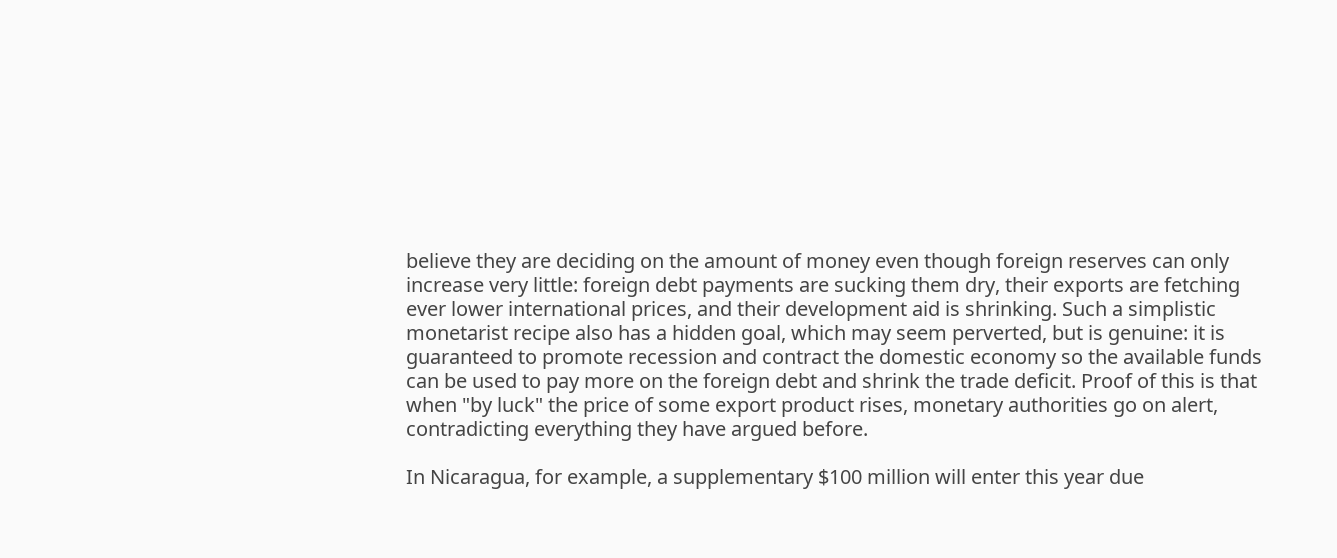believe they are deciding on the amount of money even though foreign reserves can only increase very little: foreign debt payments are sucking them dry, their exports are fetching ever lower international prices, and their development aid is shrinking. Such a simplistic monetarist recipe also has a hidden goal, which may seem perverted, but is genuine: it is guaranteed to promote recession and contract the domestic economy so the available funds can be used to pay more on the foreign debt and shrink the trade deficit. Proof of this is that when "by luck" the price of some export product rises, monetary authorities go on alert, contradicting everything they have argued before.

In Nicaragua, for example, a supplementary $100 million will enter this year due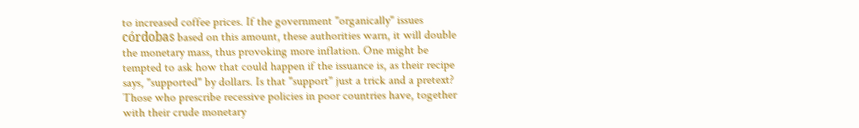to increased coffee prices. If the government "organically" issues córdobas based on this amount, these authorities warn, it will double the monetary mass, thus provoking more inflation. One might be tempted to ask how that could happen if the issuance is, as their recipe says, "supported" by dollars. Is that "support" just a trick and a pretext?
Those who prescribe recessive policies in poor countries have, together with their crude monetary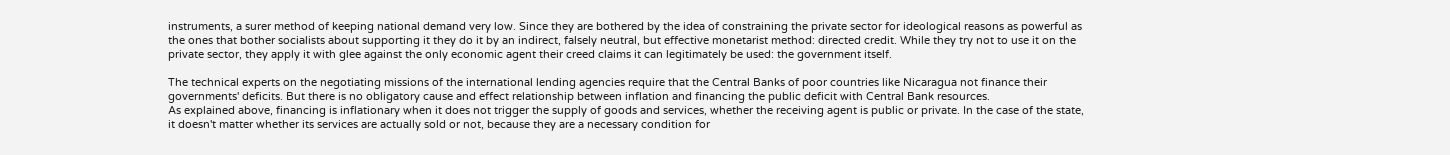instruments, a surer method of keeping national demand very low. Since they are bothered by the idea of constraining the private sector for ideological reasons as powerful as the ones that bother socialists about supporting it they do it by an indirect, falsely neutral, but effective monetarist method: directed credit. While they try not to use it on the private sector, they apply it with glee against the only economic agent their creed claims it can legitimately be used: the government itself.

The technical experts on the negotiating missions of the international lending agencies require that the Central Banks of poor countries like Nicaragua not finance their governments' deficits. But there is no obligatory cause and effect relationship between inflation and financing the public deficit with Central Bank resources.
As explained above, financing is inflationary when it does not trigger the supply of goods and services, whether the receiving agent is public or private. In the case of the state, it doesn't matter whether its services are actually sold or not, because they are a necessary condition for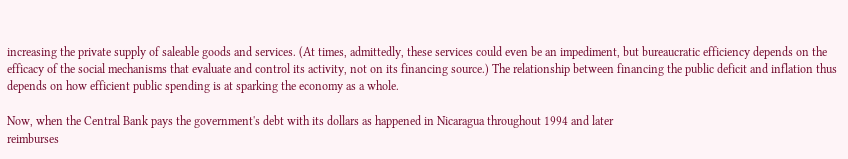increasing the private supply of saleable goods and services. (At times, admittedly, these services could even be an impediment, but bureaucratic efficiency depends on the efficacy of the social mechanisms that evaluate and control its activity, not on its financing source.) The relationship between financing the public deficit and inflation thus depends on how efficient public spending is at sparking the economy as a whole.

Now, when the Central Bank pays the government's debt with its dollars as happened in Nicaragua throughout 1994 and later
reimburses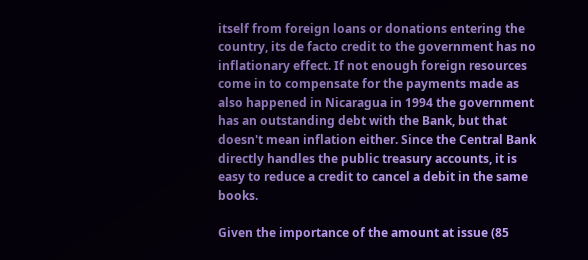itself from foreign loans or donations entering the country, its de facto credit to the government has no inflationary effect. If not enough foreign resources come in to compensate for the payments made as also happened in Nicaragua in 1994 the government has an outstanding debt with the Bank, but that doesn't mean inflation either. Since the Central Bank directly handles the public treasury accounts, it is easy to reduce a credit to cancel a debit in the same books.

Given the importance of the amount at issue (85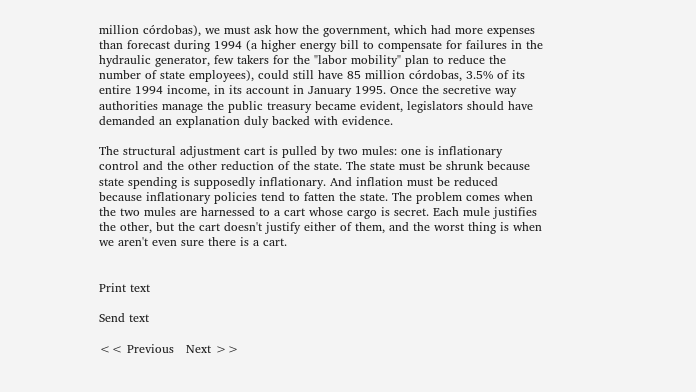million córdobas), we must ask how the government, which had more expenses than forecast during 1994 (a higher energy bill to compensate for failures in the hydraulic generator, few takers for the "labor mobility" plan to reduce the number of state employees), could still have 85 million córdobas, 3.5% of its entire 1994 income, in its account in January 1995. Once the secretive way authorities manage the public treasury became evident, legislators should have demanded an explanation duly backed with evidence.

The structural adjustment cart is pulled by two mules: one is inflationary control and the other reduction of the state. The state must be shrunk because state spending is supposedly inflationary. And inflation must be reduced because inflationary policies tend to fatten the state. The problem comes when the two mules are harnessed to a cart whose cargo is secret. Each mule justifies the other, but the cart doesn't justify either of them, and the worst thing is when we aren't even sure there is a cart.


Print text

Send text

<< Previous   Next >>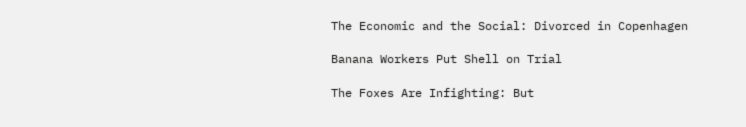The Economic and the Social: Divorced in Copenhagen

Banana Workers Put Shell on Trial

The Foxes Are Infighting: But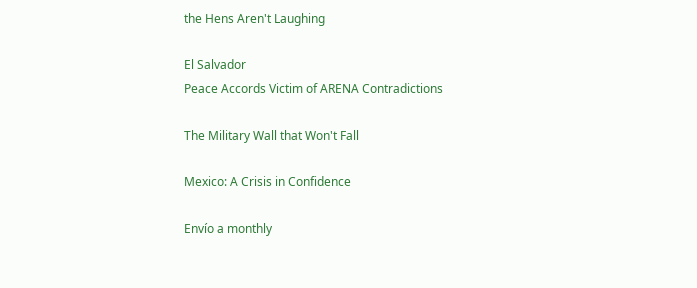the Hens Aren't Laughing

El Salvador
Peace Accords Victim of ARENA Contradictions

The Military Wall that Won't Fall

Mexico: A Crisis in Confidence

Envío a monthly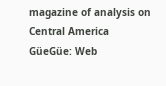magazine of analysis on Central America
GüeGüe: Web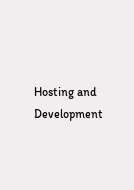Hosting and Development